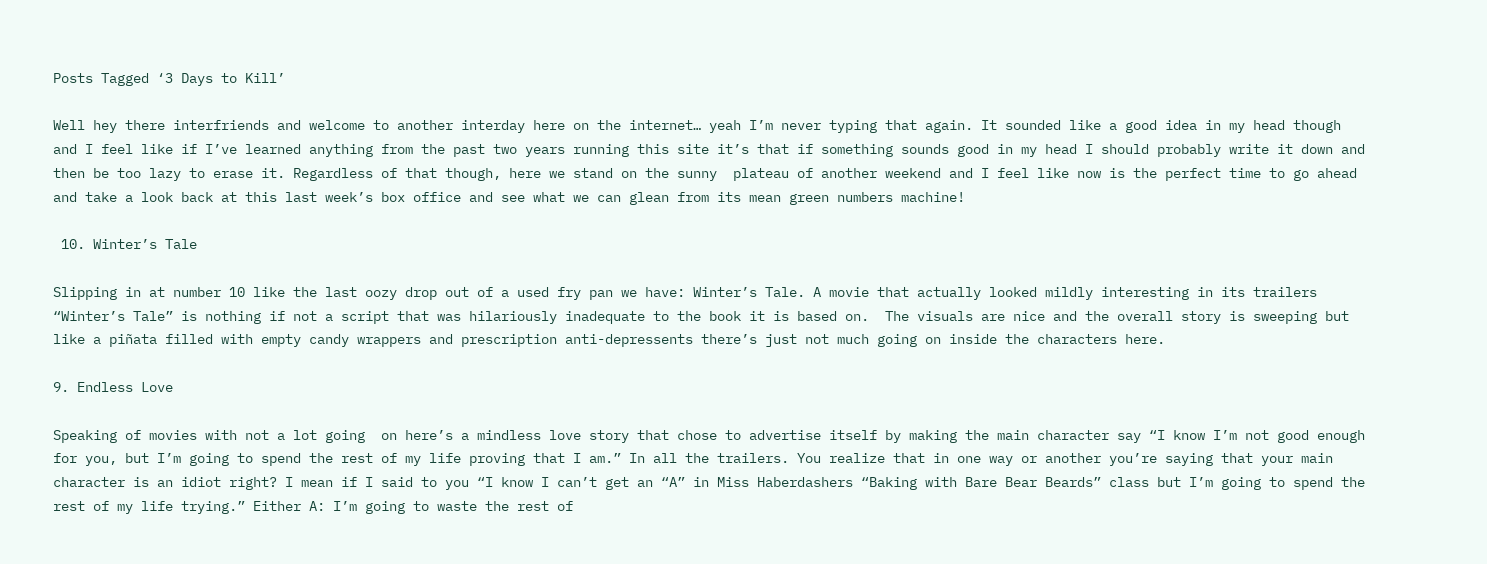Posts Tagged ‘3 Days to Kill’

Well hey there interfriends and welcome to another interday here on the internet… yeah I’m never typing that again. It sounded like a good idea in my head though and I feel like if I’ve learned anything from the past two years running this site it’s that if something sounds good in my head I should probably write it down and then be too lazy to erase it. Regardless of that though, here we stand on the sunny  plateau of another weekend and I feel like now is the perfect time to go ahead and take a look back at this last week’s box office and see what we can glean from its mean green numbers machine!

 10. Winter’s Tale

Slipping in at number 10 like the last oozy drop out of a used fry pan we have: Winter’s Tale. A movie that actually looked mildly interesting in its trailers “Winter’s Tale” is nothing if not a script that was hilariously inadequate to the book it is based on.  The visuals are nice and the overall story is sweeping but like a piñata filled with empty candy wrappers and prescription anti-depressents there’s just not much going on inside the characters here.

9. Endless Love

Speaking of movies with not a lot going  on here’s a mindless love story that chose to advertise itself by making the main character say “I know I’m not good enough for you, but I’m going to spend the rest of my life proving that I am.” In all the trailers. You realize that in one way or another you’re saying that your main character is an idiot right? I mean if I said to you “I know I can’t get an “A” in Miss Haberdashers “Baking with Bare Bear Beards” class but I’m going to spend the rest of my life trying.” Either A: I’m going to waste the rest of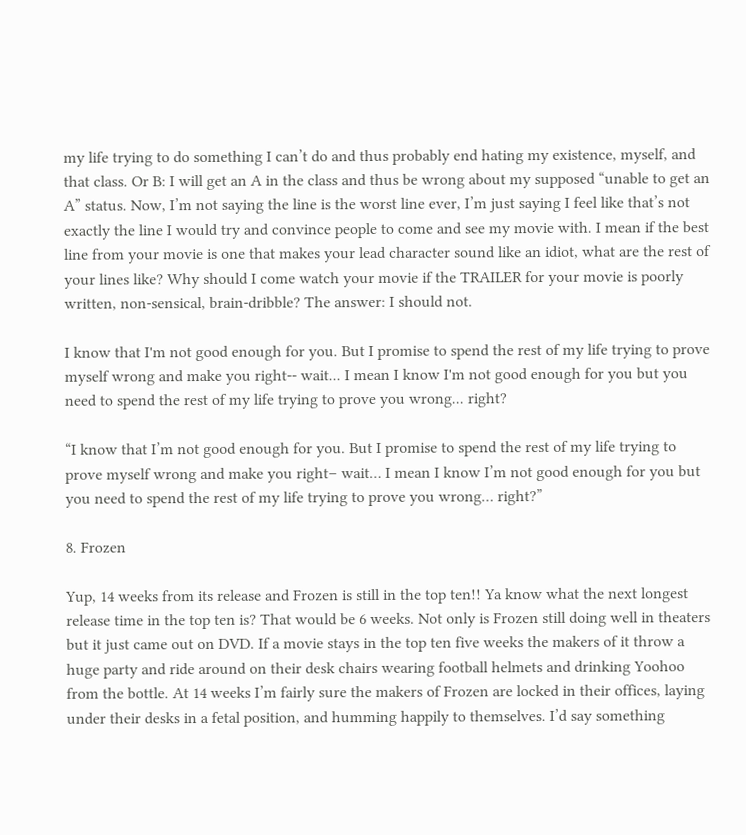my life trying to do something I can’t do and thus probably end hating my existence, myself, and that class. Or B: I will get an A in the class and thus be wrong about my supposed “unable to get an A” status. Now, I’m not saying the line is the worst line ever, I’m just saying I feel like that’s not exactly the line I would try and convince people to come and see my movie with. I mean if the best line from your movie is one that makes your lead character sound like an idiot, what are the rest of your lines like? Why should I come watch your movie if the TRAILER for your movie is poorly written, non-sensical, brain-dribble? The answer: I should not.

I know that I'm not good enough for you. But I promise to spend the rest of my life trying to prove myself wrong and make you right-- wait... I mean I know I'm not good enough for you but you need to spend the rest of my life trying to prove you wrong... right?

“I know that I’m not good enough for you. But I promise to spend the rest of my life trying to prove myself wrong and make you right– wait… I mean I know I’m not good enough for you but you need to spend the rest of my life trying to prove you wrong… right?”

8. Frozen

Yup, 14 weeks from its release and Frozen is still in the top ten!! Ya know what the next longest release time in the top ten is? That would be 6 weeks. Not only is Frozen still doing well in theaters but it just came out on DVD. If a movie stays in the top ten five weeks the makers of it throw a huge party and ride around on their desk chairs wearing football helmets and drinking Yoohoo from the bottle. At 14 weeks I’m fairly sure the makers of Frozen are locked in their offices, laying under their desks in a fetal position, and humming happily to themselves. I’d say something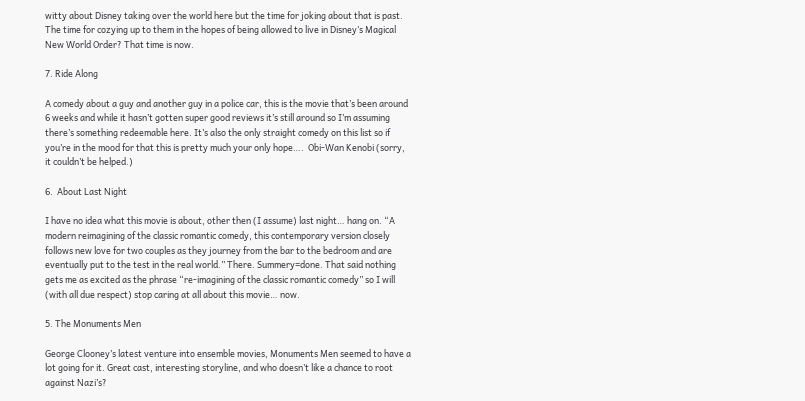witty about Disney taking over the world here but the time for joking about that is past. The time for cozying up to them in the hopes of being allowed to live in Disney’s Magical New World Order? That time is now.

7. Ride Along

A comedy about a guy and another guy in a police car, this is the movie that’s been around 6 weeks and while it hasn’t gotten super good reviews it’s still around so I’m assuming there’s something redeemable here. It’s also the only straight comedy on this list so if you’re in the mood for that this is pretty much your only hope….  Obi-Wan Kenobi (sorry, it couldn’t be helped.)

6.  About Last Night

I have no idea what this movie is about, other then (I assume) last night… hang on. “A modern reimagining of the classic romantic comedy, this contemporary version closely follows new love for two couples as they journey from the bar to the bedroom and are eventually put to the test in the real world.” There. Summery=done. That said nothing gets me as excited as the phrase “re-imagining of the classic romantic comedy” so I will (with all due respect) stop caring at all about this movie… now.

5. The Monuments Men

George Clooney’s latest venture into ensemble movies, Monuments Men seemed to have a lot going for it. Great cast, interesting storyline, and who doesn’t like a chance to root against Nazi’s?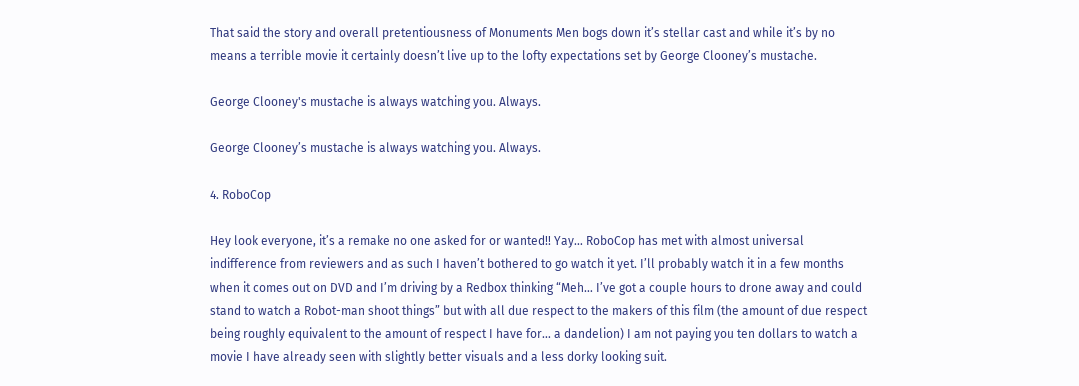That said the story and overall pretentiousness of Monuments Men bogs down it’s stellar cast and while it’s by no means a terrible movie it certainly doesn’t live up to the lofty expectations set by George Clooney’s mustache.

George Clooney's mustache is always watching you. Always.

George Clooney’s mustache is always watching you. Always.

4. RoboCop

Hey look everyone, it’s a remake no one asked for or wanted!! Yay… RoboCop has met with almost universal indifference from reviewers and as such I haven’t bothered to go watch it yet. I’ll probably watch it in a few months when it comes out on DVD and I’m driving by a Redbox thinking “Meh… I’ve got a couple hours to drone away and could stand to watch a Robot-man shoot things” but with all due respect to the makers of this film (the amount of due respect being roughly equivalent to the amount of respect I have for… a dandelion) I am not paying you ten dollars to watch a movie I have already seen with slightly better visuals and a less dorky looking suit.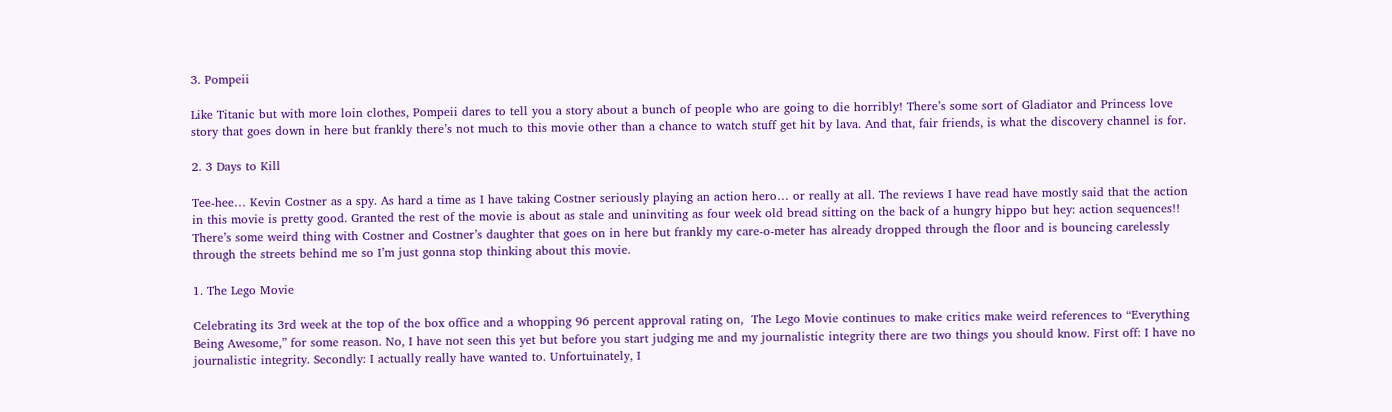3. Pompeii

Like Titanic but with more loin clothes, Pompeii dares to tell you a story about a bunch of people who are going to die horribly! There’s some sort of Gladiator and Princess love story that goes down in here but frankly there’s not much to this movie other than a chance to watch stuff get hit by lava. And that, fair friends, is what the discovery channel is for.

2. 3 Days to Kill

Tee-hee… Kevin Costner as a spy. As hard a time as I have taking Costner seriously playing an action hero… or really at all. The reviews I have read have mostly said that the action in this movie is pretty good. Granted the rest of the movie is about as stale and uninviting as four week old bread sitting on the back of a hungry hippo but hey: action sequences!! There’s some weird thing with Costner and Costner’s daughter that goes on in here but frankly my care-o-meter has already dropped through the floor and is bouncing carelessly through the streets behind me so I’m just gonna stop thinking about this movie.

1. The Lego Movie

Celebrating its 3rd week at the top of the box office and a whopping 96 percent approval rating on,  The Lego Movie continues to make critics make weird references to “Everything Being Awesome,” for some reason. No, I have not seen this yet but before you start judging me and my journalistic integrity there are two things you should know. First off: I have no journalistic integrity. Secondly: I actually really have wanted to. Unfortuinately, I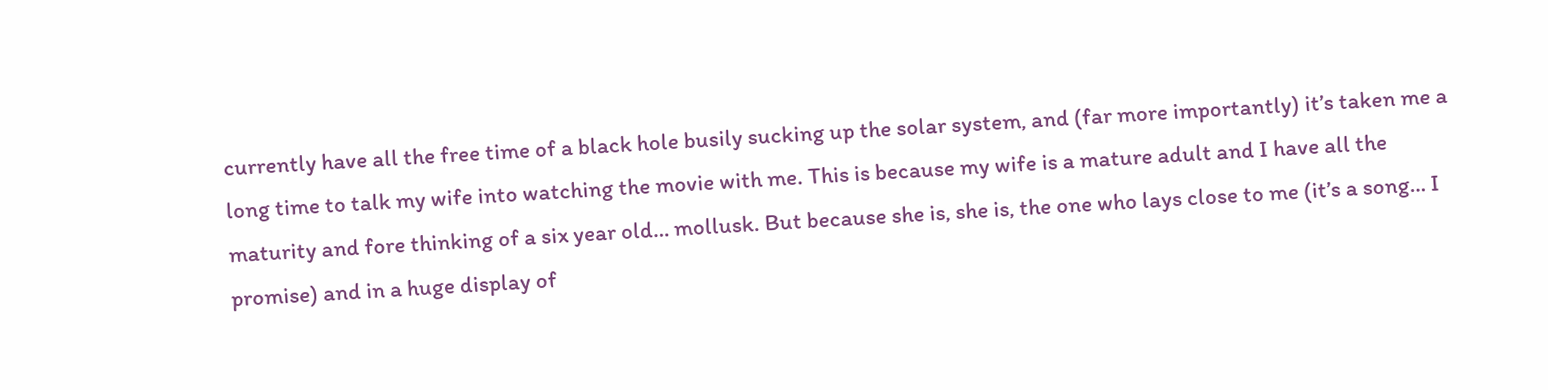currently have all the free time of a black hole busily sucking up the solar system, and (far more importantly) it’s taken me a long time to talk my wife into watching the movie with me. This is because my wife is a mature adult and I have all the maturity and fore thinking of a six year old… mollusk. But because she is, she is, the one who lays close to me (it’s a song… I promise) and in a huge display of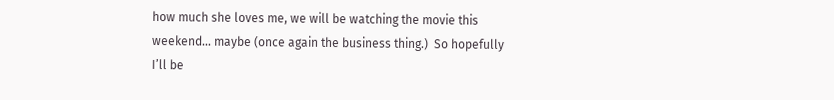how much she loves me, we will be watching the movie this weekend… maybe (once again the business thing.)  So hopefully I’ll be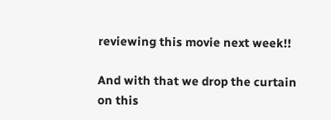reviewing this movie next week!!

And with that we drop the curtain on this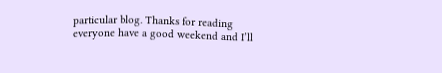particular blog. Thanks for reading everyone have a good weekend and I’ll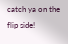catch ya on the flip side!